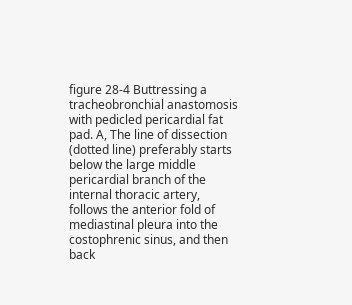figure 28-4 Buttressing a tracheobronchial anastomosis with pedicled pericardial fat pad. A, The line of dissection (dotted line) preferably starts below the large middle pericardial branch of the internal thoracic artery, follows the anterior fold of mediastinal pleura into the costophrenic sinus, and then back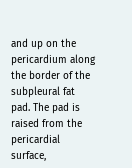and up on the pericardium along the border of the subpleural fat pad. The pad is raised from the pericardial surface,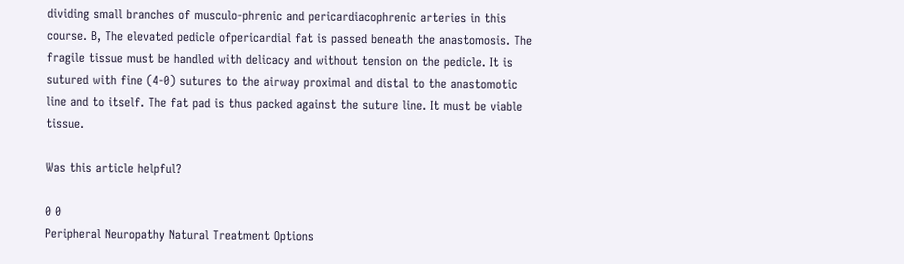dividing small branches of musculo-phrenic and pericardiacophrenic arteries in this course. B, The elevated pedicle ofpericardial fat is passed beneath the anastomosis. The fragile tissue must be handled with delicacy and without tension on the pedicle. It is sutured with fine (4-0) sutures to the airway proximal and distal to the anastomotic line and to itself. The fat pad is thus packed against the suture line. It must be viable tissue.

Was this article helpful?

0 0
Peripheral Neuropathy Natural Treatment Options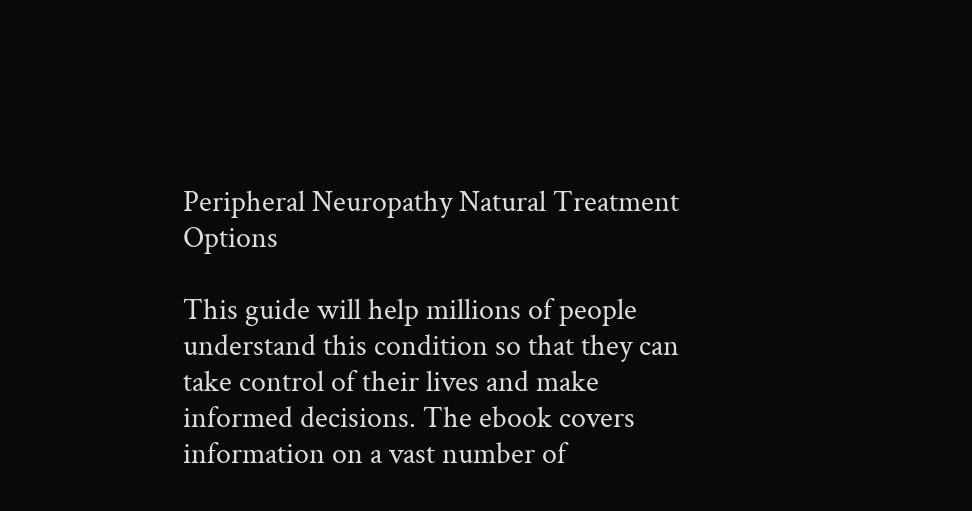Peripheral Neuropathy Natural Treatment Options

This guide will help millions of people understand this condition so that they can take control of their lives and make informed decisions. The ebook covers information on a vast number of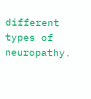different types of neuropathy.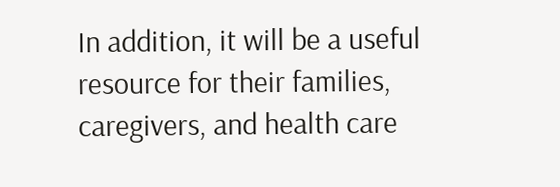In addition, it will be a useful resource for their families, caregivers, and health care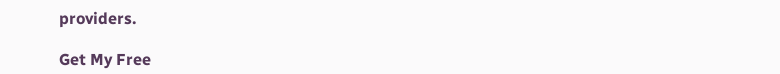providers.

Get My Free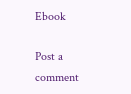Ebook

Post a comment